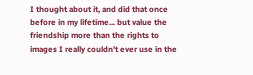I thought about it, and did that once before in my lifetime... but value the friendship more than the rights to images I really couldn't ever use in the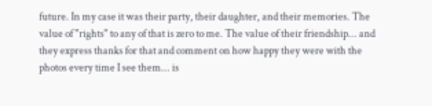future. In my case it was their party, their daughter, and their memories. The value of "rights" to any of that is zero to me. The value of their friendship... and they express thanks for that and comment on how happy they were with the photos every time I see them... is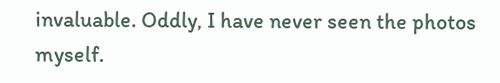invaluable. Oddly, I have never seen the photos myself.